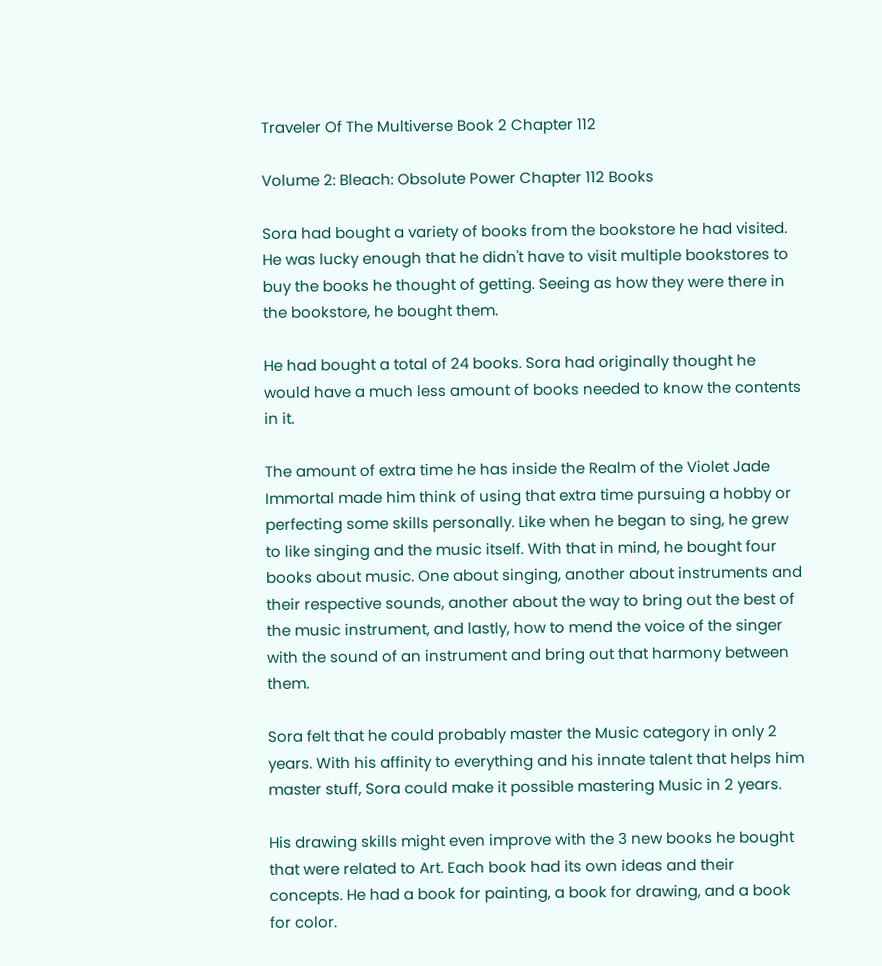Traveler Of The Multiverse Book 2 Chapter 112

Volume 2: Bleach: Obsolute Power Chapter 112 Books

Sora had bought a variety of books from the bookstore he had visited. He was lucky enough that he didn't have to visit multiple bookstores to buy the books he thought of getting. Seeing as how they were there in the bookstore, he bought them.

He had bought a total of 24 books. Sora had originally thought he would have a much less amount of books needed to know the contents in it.

The amount of extra time he has inside the Realm of the Violet Jade Immortal made him think of using that extra time pursuing a hobby or perfecting some skills personally. Like when he began to sing, he grew to like singing and the music itself. With that in mind, he bought four books about music. One about singing, another about instruments and their respective sounds, another about the way to bring out the best of the music instrument, and lastly, how to mend the voice of the singer with the sound of an instrument and bring out that harmony between them.

Sora felt that he could probably master the Music category in only 2 years. With his affinity to everything and his innate talent that helps him master stuff, Sora could make it possible mastering Music in 2 years.

His drawing skills might even improve with the 3 new books he bought that were related to Art. Each book had its own ideas and their concepts. He had a book for painting, a book for drawing, and a book for color.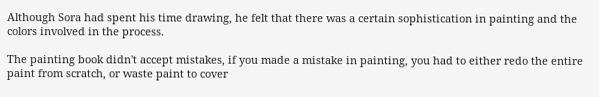Although Sora had spent his time drawing, he felt that there was a certain sophistication in painting and the colors involved in the process.

The painting book didn't accept mistakes, if you made a mistake in painting, you had to either redo the entire paint from scratch, or waste paint to cover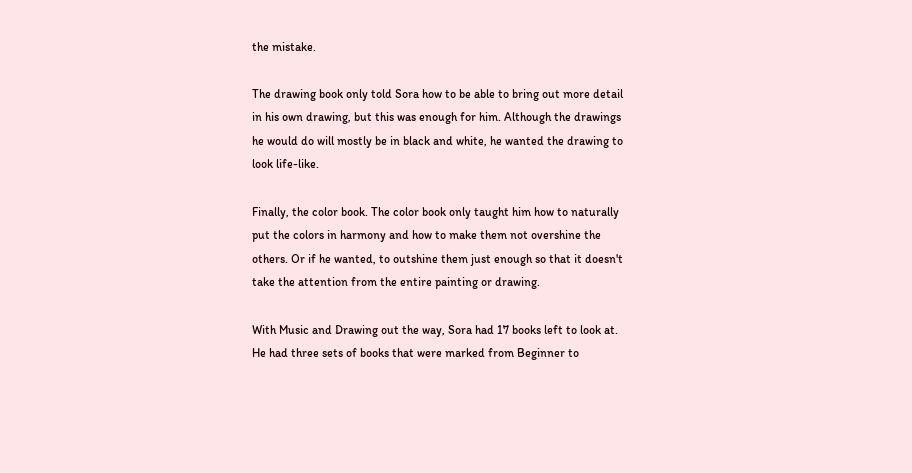the mistake.

The drawing book only told Sora how to be able to bring out more detail in his own drawing, but this was enough for him. Although the drawings he would do will mostly be in black and white, he wanted the drawing to look life-like.

Finally, the color book. The color book only taught him how to naturally put the colors in harmony and how to make them not overshine the others. Or if he wanted, to outshine them just enough so that it doesn't take the attention from the entire painting or drawing.

With Music and Drawing out the way, Sora had 17 books left to look at. He had three sets of books that were marked from Beginner to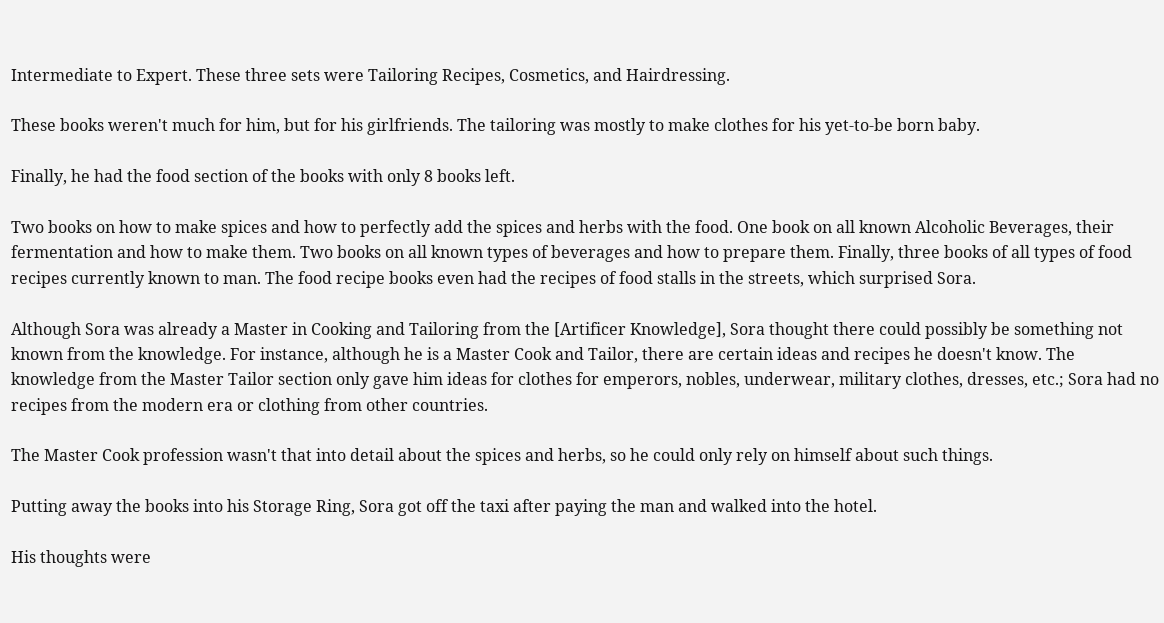Intermediate to Expert. These three sets were Tailoring Recipes, Cosmetics, and Hairdressing.

These books weren't much for him, but for his girlfriends. The tailoring was mostly to make clothes for his yet-to-be born baby.

Finally, he had the food section of the books with only 8 books left.

Two books on how to make spices and how to perfectly add the spices and herbs with the food. One book on all known Alcoholic Beverages, their fermentation and how to make them. Two books on all known types of beverages and how to prepare them. Finally, three books of all types of food recipes currently known to man. The food recipe books even had the recipes of food stalls in the streets, which surprised Sora.

Although Sora was already a Master in Cooking and Tailoring from the [Artificer Knowledge], Sora thought there could possibly be something not known from the knowledge. For instance, although he is a Master Cook and Tailor, there are certain ideas and recipes he doesn't know. The knowledge from the Master Tailor section only gave him ideas for clothes for emperors, nobles, underwear, military clothes, dresses, etc.; Sora had no recipes from the modern era or clothing from other countries.

The Master Cook profession wasn't that into detail about the spices and herbs, so he could only rely on himself about such things.

Putting away the books into his Storage Ring, Sora got off the taxi after paying the man and walked into the hotel.

His thoughts were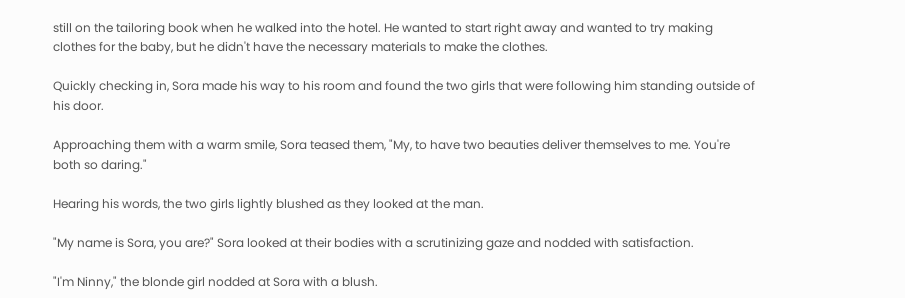still on the tailoring book when he walked into the hotel. He wanted to start right away and wanted to try making clothes for the baby, but he didn't have the necessary materials to make the clothes.

Quickly checking in, Sora made his way to his room and found the two girls that were following him standing outside of his door.

Approaching them with a warm smile, Sora teased them, "My, to have two beauties deliver themselves to me. You're both so daring."

Hearing his words, the two girls lightly blushed as they looked at the man.

"My name is Sora, you are?" Sora looked at their bodies with a scrutinizing gaze and nodded with satisfaction.

"I'm Ninny," the blonde girl nodded at Sora with a blush.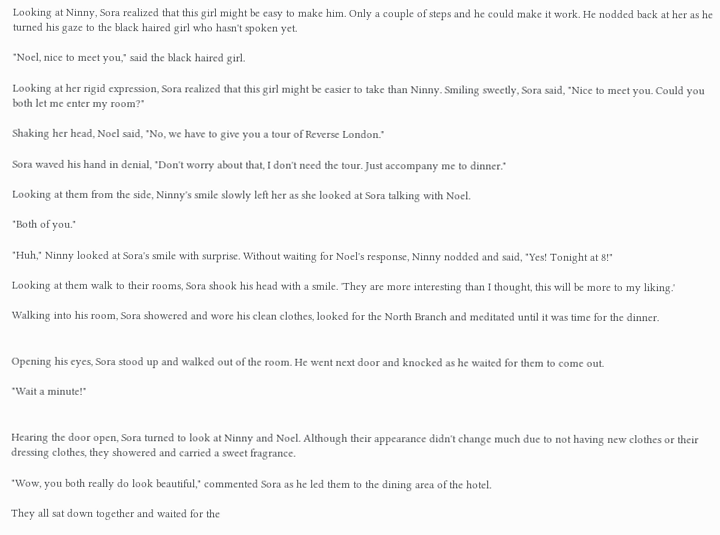Looking at Ninny, Sora realized that this girl might be easy to make him. Only a couple of steps and he could make it work. He nodded back at her as he turned his gaze to the black haired girl who hasn't spoken yet.

"Noel, nice to meet you," said the black haired girl.

Looking at her rigid expression, Sora realized that this girl might be easier to take than Ninny. Smiling sweetly, Sora said, "Nice to meet you. Could you both let me enter my room?"

Shaking her head, Noel said, "No, we have to give you a tour of Reverse London."

Sora waved his hand in denial, "Don't worry about that, I don't need the tour. Just accompany me to dinner."

Looking at them from the side, Ninny's smile slowly left her as she looked at Sora talking with Noel.

"Both of you."

"Huh," Ninny looked at Sora's smile with surprise. Without waiting for Noel's response, Ninny nodded and said, "Yes! Tonight at 8!"

Looking at them walk to their rooms, Sora shook his head with a smile. 'They are more interesting than I thought, this will be more to my liking.'

Walking into his room, Sora showered and wore his clean clothes, looked for the North Branch and meditated until it was time for the dinner.


Opening his eyes, Sora stood up and walked out of the room. He went next door and knocked as he waited for them to come out.

"Wait a minute!"


Hearing the door open, Sora turned to look at Ninny and Noel. Although their appearance didn't change much due to not having new clothes or their dressing clothes, they showered and carried a sweet fragrance.

"Wow, you both really do look beautiful," commented Sora as he led them to the dining area of the hotel.

They all sat down together and waited for the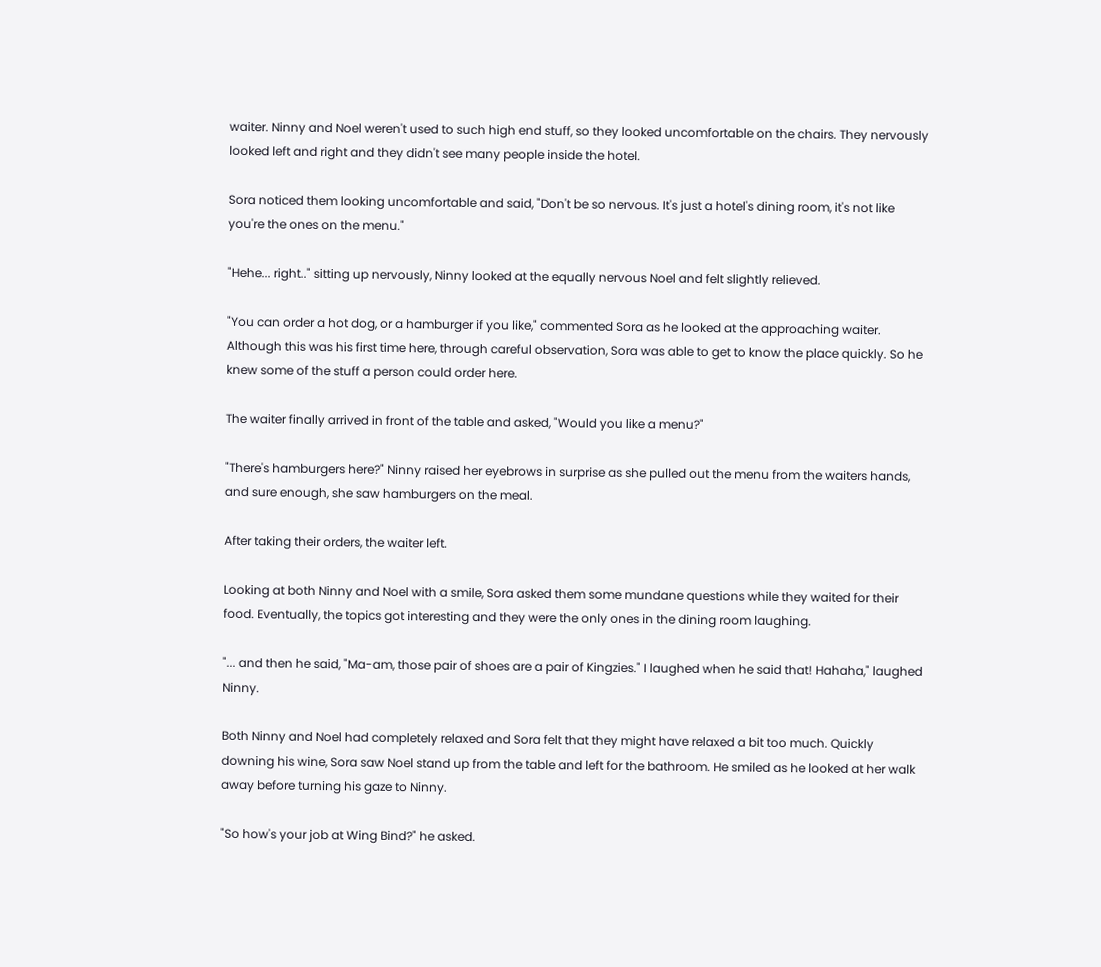waiter. Ninny and Noel weren't used to such high end stuff, so they looked uncomfortable on the chairs. They nervously looked left and right and they didn't see many people inside the hotel.

Sora noticed them looking uncomfortable and said, "Don't be so nervous. It's just a hotel's dining room, it's not like you're the ones on the menu."

"Hehe... right.." sitting up nervously, Ninny looked at the equally nervous Noel and felt slightly relieved.

"You can order a hot dog, or a hamburger if you like," commented Sora as he looked at the approaching waiter. Although this was his first time here, through careful observation, Sora was able to get to know the place quickly. So he knew some of the stuff a person could order here.

The waiter finally arrived in front of the table and asked, "Would you like a menu?"

"There's hamburgers here?" Ninny raised her eyebrows in surprise as she pulled out the menu from the waiters hands, and sure enough, she saw hamburgers on the meal.

After taking their orders, the waiter left.

Looking at both Ninny and Noel with a smile, Sora asked them some mundane questions while they waited for their food. Eventually, the topics got interesting and they were the only ones in the dining room laughing.

"... and then he said, "Ma-am, those pair of shoes are a pair of Kingzies." I laughed when he said that! Hahaha," laughed Ninny.

Both Ninny and Noel had completely relaxed and Sora felt that they might have relaxed a bit too much. Quickly downing his wine, Sora saw Noel stand up from the table and left for the bathroom. He smiled as he looked at her walk away before turning his gaze to Ninny.

"So how's your job at Wing Bind?" he asked.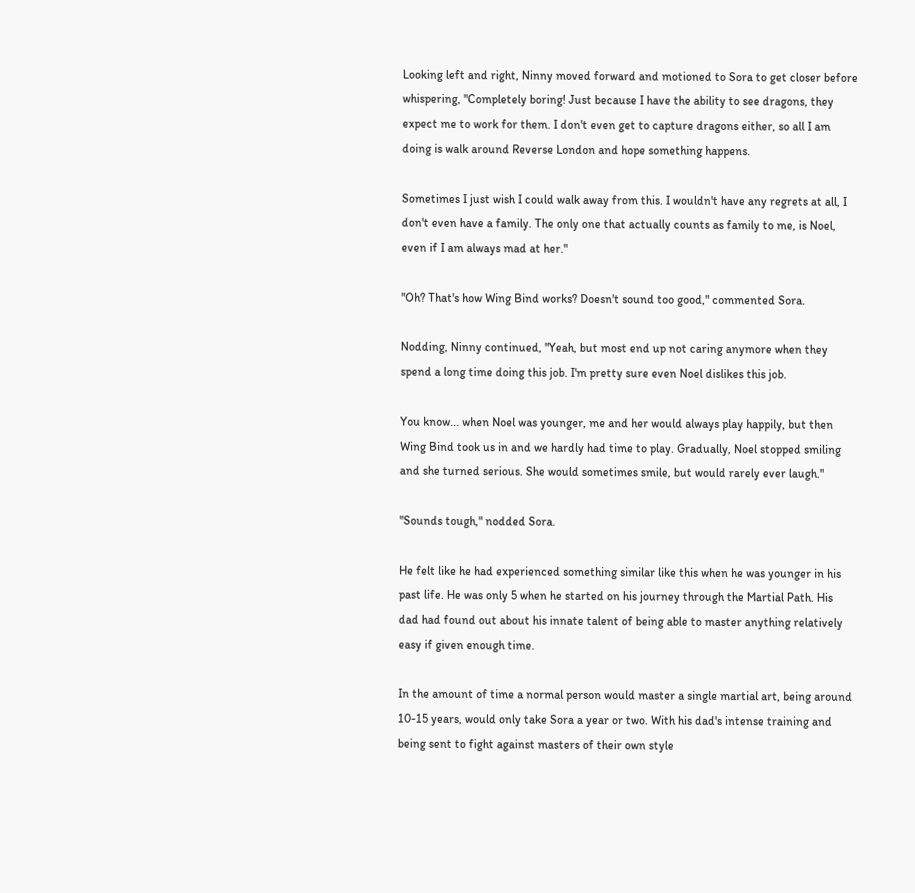Looking left and right, Ninny moved forward and motioned to Sora to get closer before whispering, "Completely boring! Just because I have the ability to see dragons, they expect me to work for them. I don't even get to capture dragons either, so all I am doing is walk around Reverse London and hope something happens.

Sometimes I just wish I could walk away from this. I wouldn't have any regrets at all, I don't even have a family. The only one that actually counts as family to me, is Noel, even if I am always mad at her."

"Oh? That's how Wing Bind works? Doesn't sound too good," commented Sora.

Nodding, Ninny continued, "Yeah, but most end up not caring anymore when they spend a long time doing this job. I'm pretty sure even Noel dislikes this job.

You know... when Noel was younger, me and her would always play happily, but then Wing Bind took us in and we hardly had time to play. Gradually, Noel stopped smiling and she turned serious. She would sometimes smile, but would rarely ever laugh."

"Sounds tough," nodded Sora.

He felt like he had experienced something similar like this when he was younger in his past life. He was only 5 when he started on his journey through the Martial Path. His dad had found out about his innate talent of being able to master anything relatively easy if given enough time.

In the amount of time a normal person would master a single martial art, being around 10-15 years, would only take Sora a year or two. With his dad's intense training and being sent to fight against masters of their own style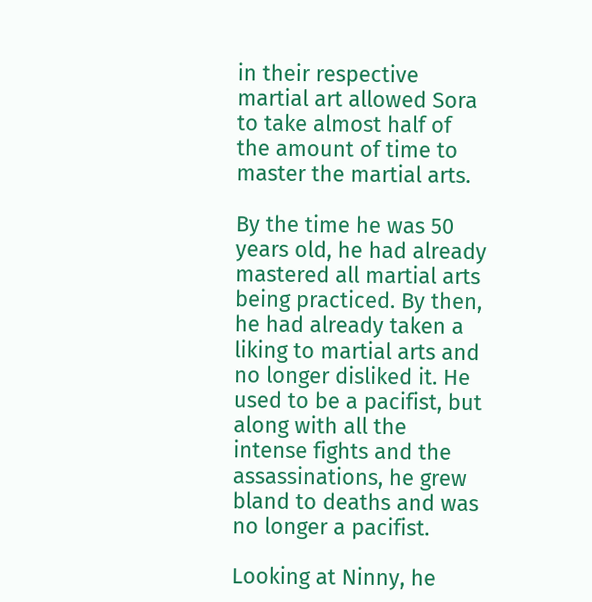in their respective martial art allowed Sora to take almost half of the amount of time to master the martial arts.

By the time he was 50 years old, he had already mastered all martial arts being practiced. By then, he had already taken a liking to martial arts and no longer disliked it. He used to be a pacifist, but along with all the intense fights and the assassinations, he grew bland to deaths and was no longer a pacifist.

Looking at Ninny, he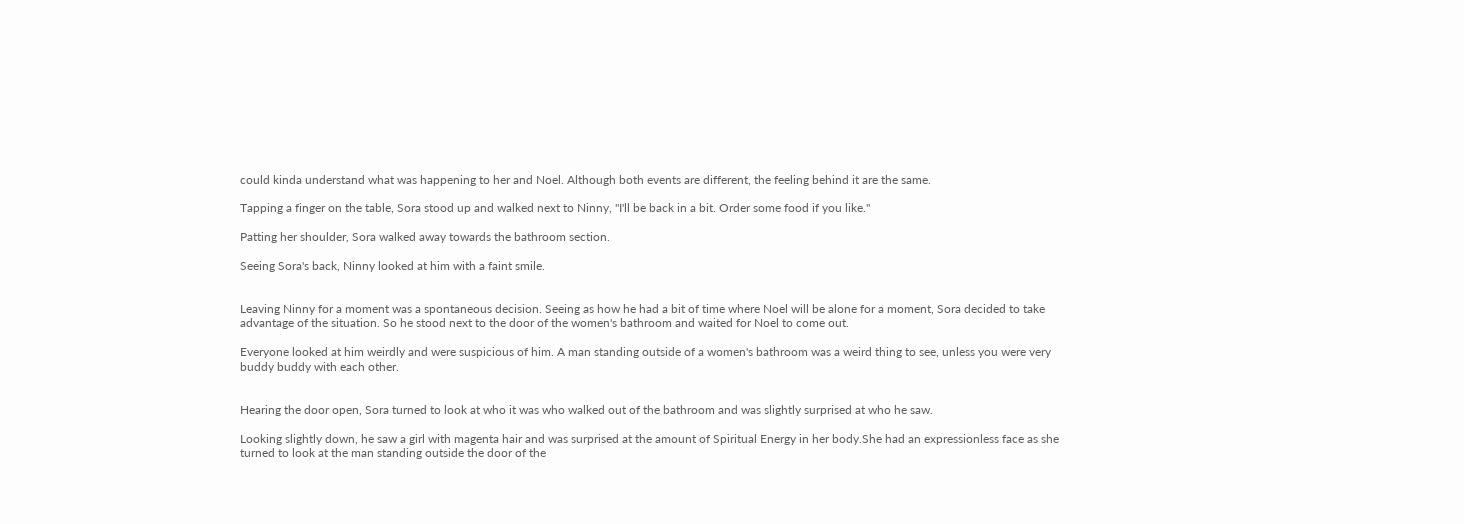could kinda understand what was happening to her and Noel. Although both events are different, the feeling behind it are the same.

Tapping a finger on the table, Sora stood up and walked next to Ninny, "I'll be back in a bit. Order some food if you like."

Patting her shoulder, Sora walked away towards the bathroom section.

Seeing Sora's back, Ninny looked at him with a faint smile.


Leaving Ninny for a moment was a spontaneous decision. Seeing as how he had a bit of time where Noel will be alone for a moment, Sora decided to take advantage of the situation. So he stood next to the door of the women's bathroom and waited for Noel to come out.

Everyone looked at him weirdly and were suspicious of him. A man standing outside of a women's bathroom was a weird thing to see, unless you were very buddy buddy with each other.


Hearing the door open, Sora turned to look at who it was who walked out of the bathroom and was slightly surprised at who he saw.

Looking slightly down, he saw a girl with magenta hair and was surprised at the amount of Spiritual Energy in her body.She had an expressionless face as she turned to look at the man standing outside the door of the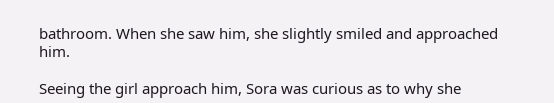bathroom. When she saw him, she slightly smiled and approached him.

Seeing the girl approach him, Sora was curious as to why she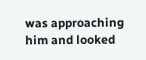was approaching him and looked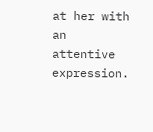at her with an attentive expression.